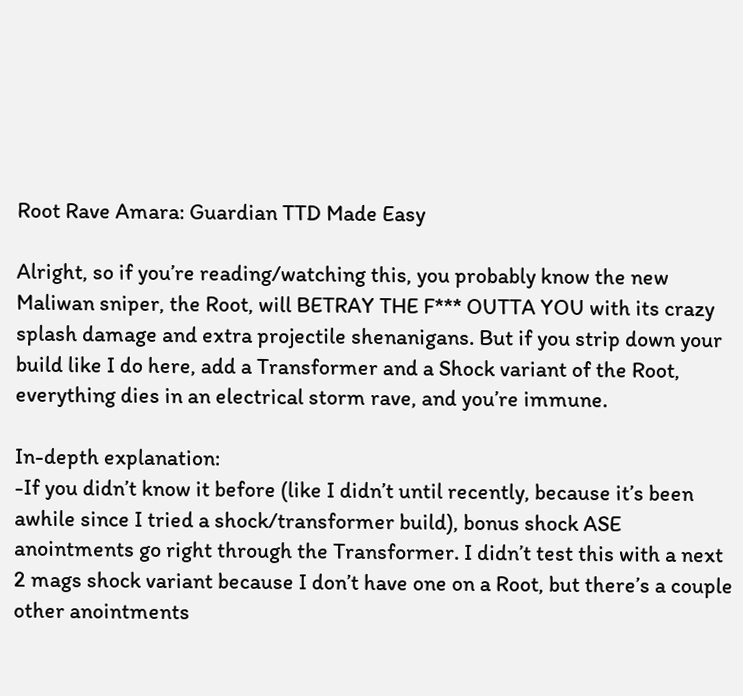Root Rave Amara: Guardian TTD Made Easy

Alright, so if you’re reading/watching this, you probably know the new Maliwan sniper, the Root, will BETRAY THE F*** OUTTA YOU with its crazy splash damage and extra projectile shenanigans. But if you strip down your build like I do here, add a Transformer and a Shock variant of the Root, everything dies in an electrical storm rave, and you’re immune.

In-depth explanation:
-If you didn’t know it before (like I didn’t until recently, because it’s been awhile since I tried a shock/transformer build), bonus shock ASE anointments go right through the Transformer. I didn’t test this with a next 2 mags shock variant because I don’t have one on a Root, but there’s a couple other anointments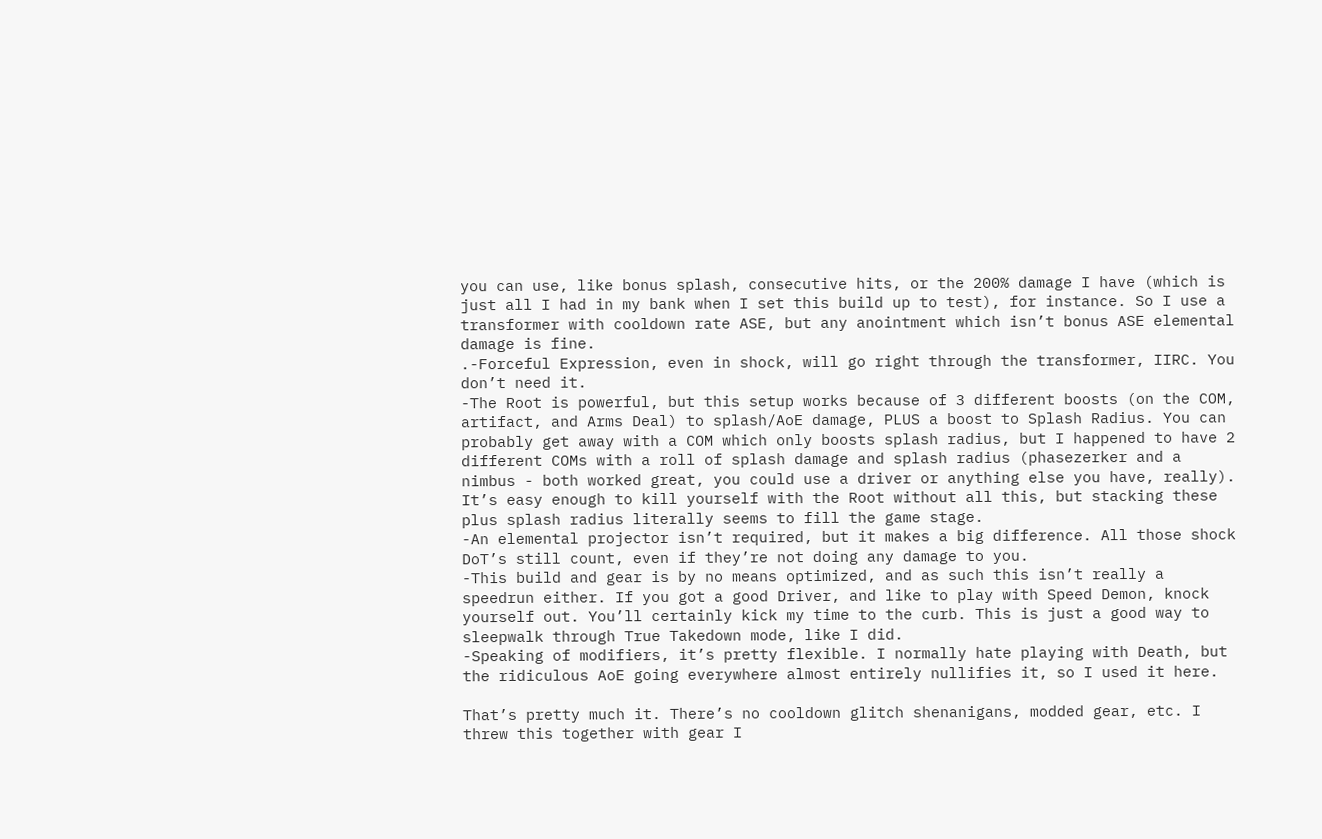you can use, like bonus splash, consecutive hits, or the 200% damage I have (which is just all I had in my bank when I set this build up to test), for instance. So I use a transformer with cooldown rate ASE, but any anointment which isn’t bonus ASE elemental damage is fine.
.-Forceful Expression, even in shock, will go right through the transformer, IIRC. You don’t need it.
-The Root is powerful, but this setup works because of 3 different boosts (on the COM, artifact, and Arms Deal) to splash/AoE damage, PLUS a boost to Splash Radius. You can probably get away with a COM which only boosts splash radius, but I happened to have 2 different COMs with a roll of splash damage and splash radius (phasezerker and a nimbus - both worked great, you could use a driver or anything else you have, really). It’s easy enough to kill yourself with the Root without all this, but stacking these plus splash radius literally seems to fill the game stage.
-An elemental projector isn’t required, but it makes a big difference. All those shock DoT’s still count, even if they’re not doing any damage to you.
-This build and gear is by no means optimized, and as such this isn’t really a speedrun either. If you got a good Driver, and like to play with Speed Demon, knock yourself out. You’ll certainly kick my time to the curb. This is just a good way to sleepwalk through True Takedown mode, like I did.
-Speaking of modifiers, it’s pretty flexible. I normally hate playing with Death, but the ridiculous AoE going everywhere almost entirely nullifies it, so I used it here.

That’s pretty much it. There’s no cooldown glitch shenanigans, modded gear, etc. I threw this together with gear I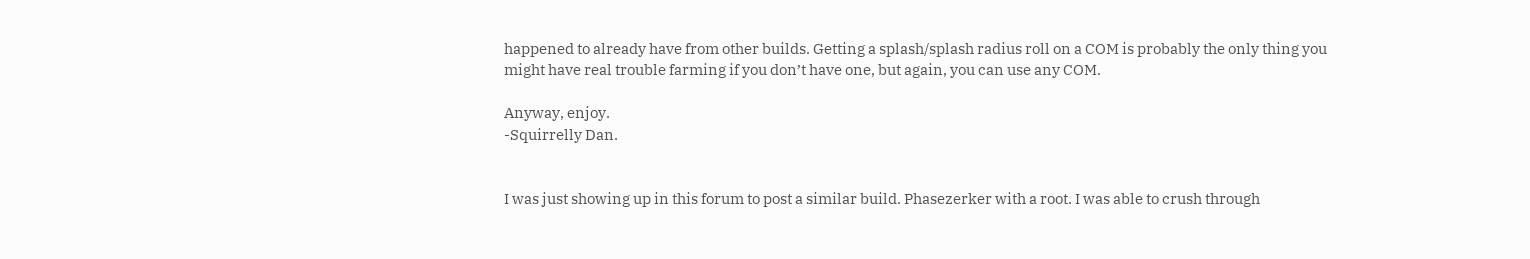happened to already have from other builds. Getting a splash/splash radius roll on a COM is probably the only thing you might have real trouble farming if you don’t have one, but again, you can use any COM.

Anyway, enjoy.
-Squirrelly Dan.


I was just showing up in this forum to post a similar build. Phasezerker with a root. I was able to crush through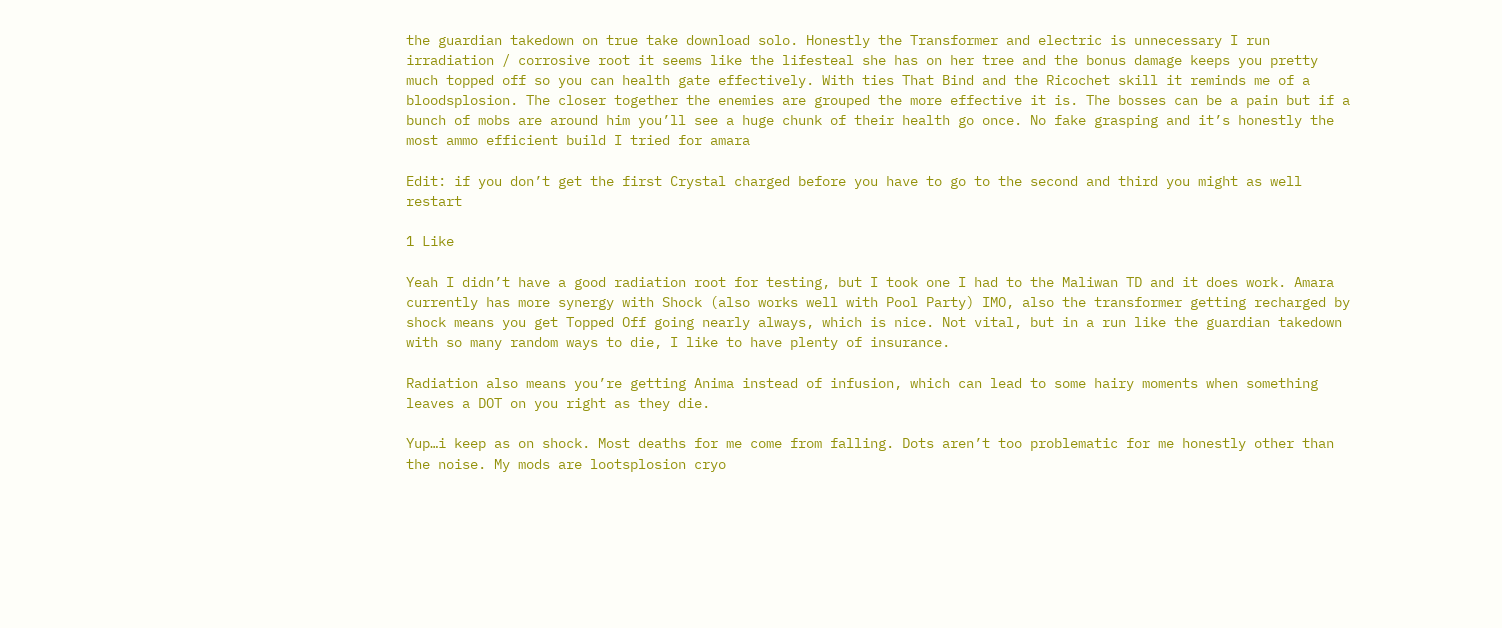the guardian takedown on true take download solo. Honestly the Transformer and electric is unnecessary I run irradiation / corrosive root it seems like the lifesteal she has on her tree and the bonus damage keeps you pretty much topped off so you can health gate effectively. With ties That Bind and the Ricochet skill it reminds me of a bloodsplosion. The closer together the enemies are grouped the more effective it is. The bosses can be a pain but if a bunch of mobs are around him you’ll see a huge chunk of their health go once. No fake grasping and it’s honestly the most ammo efficient build I tried for amara

Edit: if you don’t get the first Crystal charged before you have to go to the second and third you might as well restart

1 Like

Yeah I didn’t have a good radiation root for testing, but I took one I had to the Maliwan TD and it does work. Amara currently has more synergy with Shock (also works well with Pool Party) IMO, also the transformer getting recharged by shock means you get Topped Off going nearly always, which is nice. Not vital, but in a run like the guardian takedown with so many random ways to die, I like to have plenty of insurance.

Radiation also means you’re getting Anima instead of infusion, which can lead to some hairy moments when something leaves a DOT on you right as they die.

Yup…i keep as on shock. Most deaths for me come from falling. Dots aren’t too problematic for me honestly other than the noise. My mods are lootsplosion cryo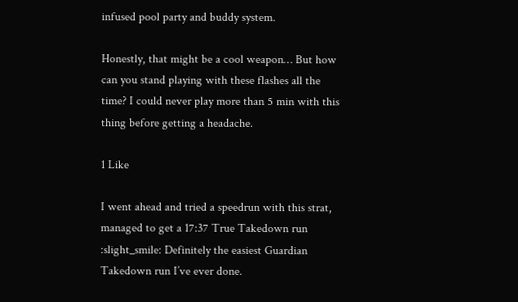infused pool party and buddy system.

Honestly, that might be a cool weapon… But how can you stand playing with these flashes all the time? I could never play more than 5 min with this thing before getting a headache.

1 Like

I went ahead and tried a speedrun with this strat, managed to get a 17:37 True Takedown run :slight_smile: Definitely the easiest Guardian Takedown run I’ve ever done.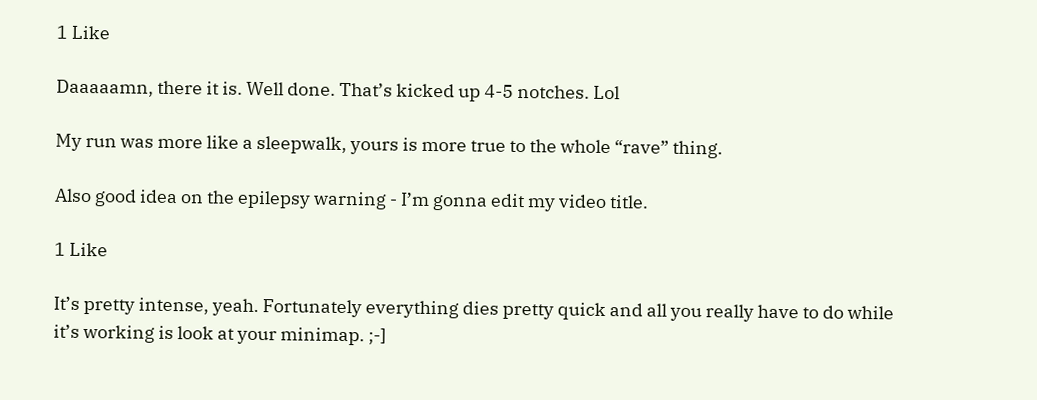1 Like

Daaaaamn, there it is. Well done. That’s kicked up 4-5 notches. Lol

My run was more like a sleepwalk, yours is more true to the whole “rave” thing.

Also good idea on the epilepsy warning - I’m gonna edit my video title.

1 Like

It’s pretty intense, yeah. Fortunately everything dies pretty quick and all you really have to do while it’s working is look at your minimap. ;-]